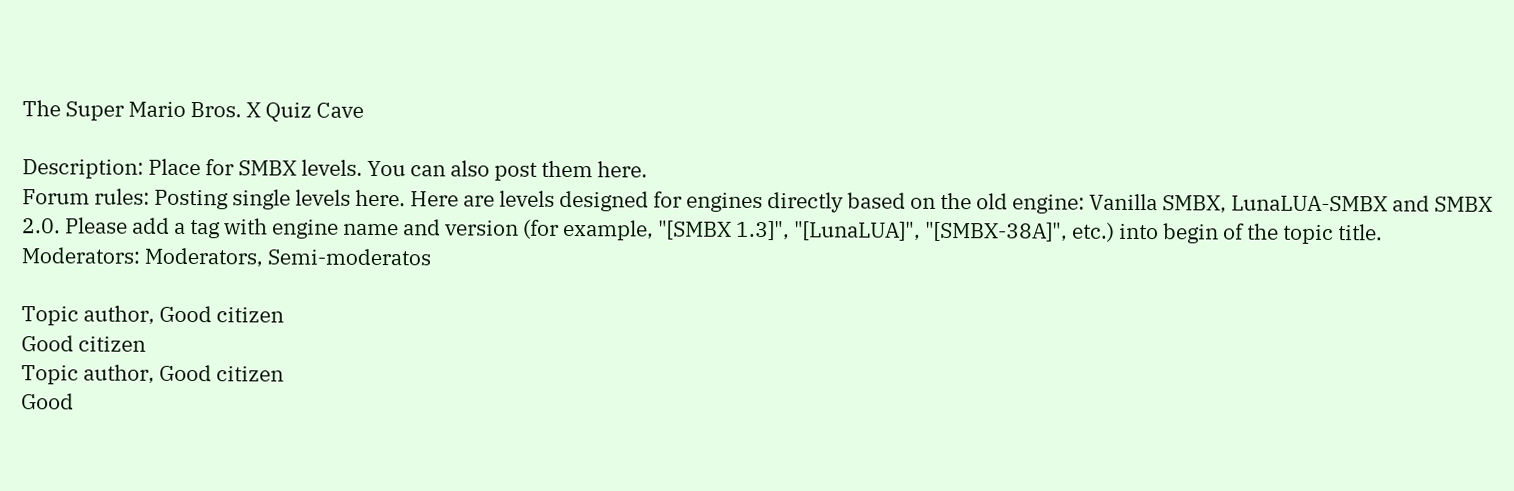The Super Mario Bros. X Quiz Cave

Description: Place for SMBX levels. You can also post them here.
Forum rules: Posting single levels here. Here are levels designed for engines directly based on the old engine: Vanilla SMBX, LunaLUA-SMBX and SMBX 2.0. Please add a tag with engine name and version (for example, "[SMBX 1.3]", "[LunaLUA]", "[SMBX-38A]", etc.) into begin of the topic title.
Moderators: Moderators, Semi-moderatos

Topic author, Good citizen
Good citizen
Topic author, Good citizen
Good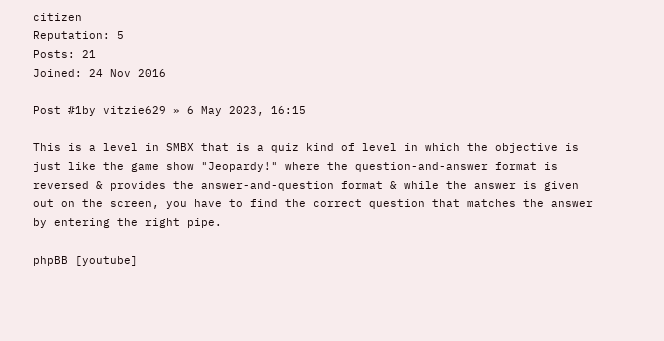citizen
Reputation: 5
Posts: 21
Joined: 24 Nov 2016

Post #1by vitzie629 » 6 May 2023, 16:15

This is a level in SMBX that is a quiz kind of level in which the objective is just like the game show "Jeopardy!" where the question-and-answer format is reversed & provides the answer-and-question format & while the answer is given out on the screen, you have to find the correct question that matches the answer by entering the right pipe.

phpBB [youtube]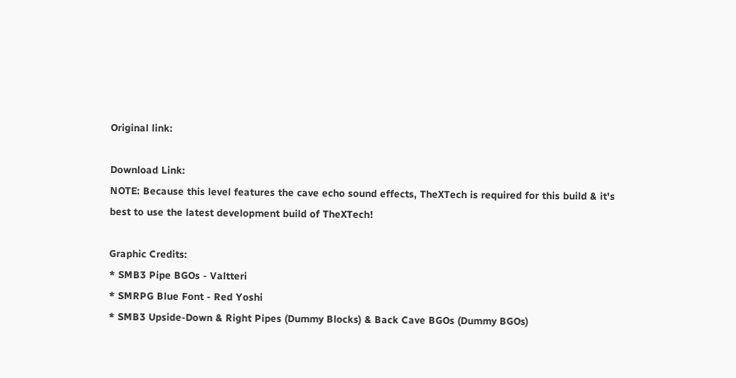Original link:

Download Link:
NOTE: Because this level features the cave echo sound effects, TheXTech is required for this build & it's best to use the latest development build of TheXTech!

Graphic Credits:
* SMB3 Pipe BGOs - Valtteri
* SMRPG Blue Font - Red Yoshi
* SMB3 Upside-Down & Right Pipes (Dummy Blocks) & Back Cave BGOs (Dummy BGOs)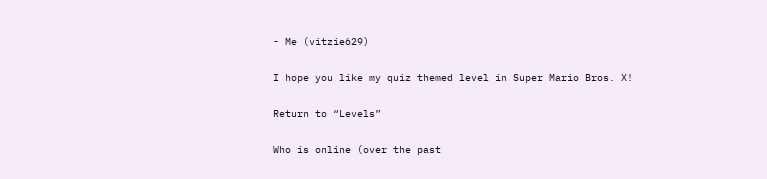- Me (vitzie629)

I hope you like my quiz themed level in Super Mario Bros. X!

Return to “Levels”

Who is online (over the past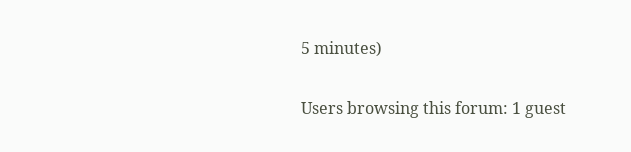5 minutes)

Users browsing this forum: 1 guest